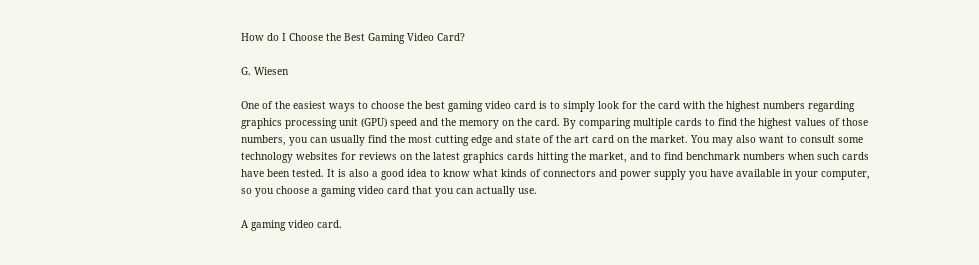How do I Choose the Best Gaming Video Card?

G. Wiesen

One of the easiest ways to choose the best gaming video card is to simply look for the card with the highest numbers regarding graphics processing unit (GPU) speed and the memory on the card. By comparing multiple cards to find the highest values of those numbers, you can usually find the most cutting edge and state of the art card on the market. You may also want to consult some technology websites for reviews on the latest graphics cards hitting the market, and to find benchmark numbers when such cards have been tested. It is also a good idea to know what kinds of connectors and power supply you have available in your computer, so you choose a gaming video card that you can actually use.

A gaming video card.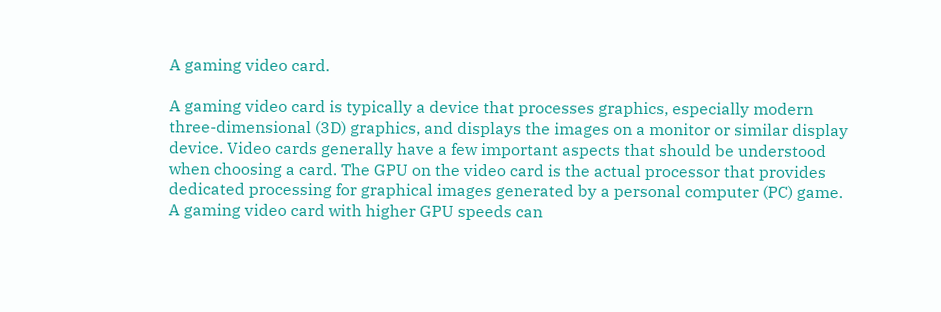A gaming video card.

A gaming video card is typically a device that processes graphics, especially modern three-dimensional (3D) graphics, and displays the images on a monitor or similar display device. Video cards generally have a few important aspects that should be understood when choosing a card. The GPU on the video card is the actual processor that provides dedicated processing for graphical images generated by a personal computer (PC) game. A gaming video card with higher GPU speeds can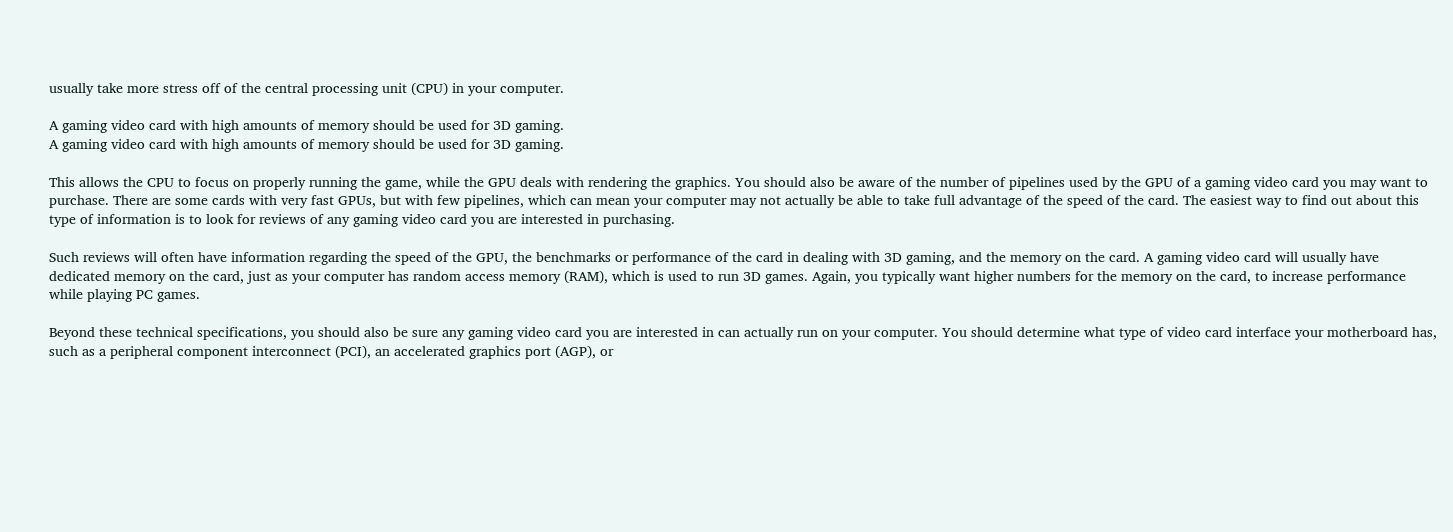usually take more stress off of the central processing unit (CPU) in your computer.

A gaming video card with high amounts of memory should be used for 3D gaming.
A gaming video card with high amounts of memory should be used for 3D gaming.

This allows the CPU to focus on properly running the game, while the GPU deals with rendering the graphics. You should also be aware of the number of pipelines used by the GPU of a gaming video card you may want to purchase. There are some cards with very fast GPUs, but with few pipelines, which can mean your computer may not actually be able to take full advantage of the speed of the card. The easiest way to find out about this type of information is to look for reviews of any gaming video card you are interested in purchasing.

Such reviews will often have information regarding the speed of the GPU, the benchmarks or performance of the card in dealing with 3D gaming, and the memory on the card. A gaming video card will usually have dedicated memory on the card, just as your computer has random access memory (RAM), which is used to run 3D games. Again, you typically want higher numbers for the memory on the card, to increase performance while playing PC games.

Beyond these technical specifications, you should also be sure any gaming video card you are interested in can actually run on your computer. You should determine what type of video card interface your motherboard has, such as a peripheral component interconnect (PCI), an accelerated graphics port (AGP), or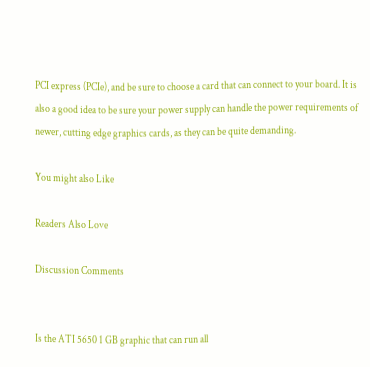PCI express (PCIe), and be sure to choose a card that can connect to your board. It is also a good idea to be sure your power supply can handle the power requirements of newer, cutting edge graphics cards, as they can be quite demanding.

You might also Like

Readers Also Love

Discussion Comments


Is the ATI 5650 1 GB graphic that can run all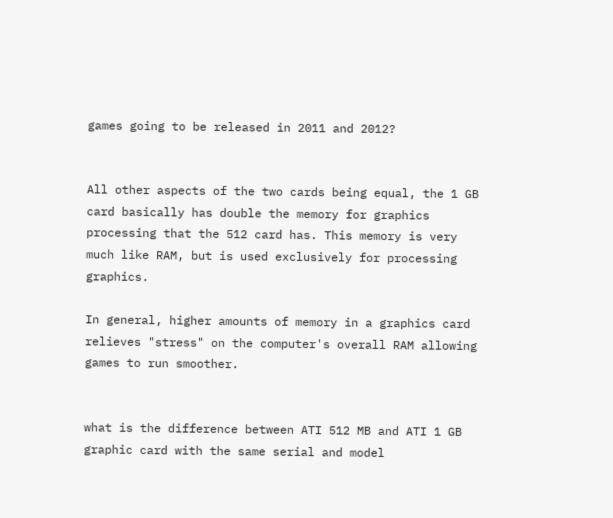games going to be released in 2011 and 2012?


All other aspects of the two cards being equal, the 1 GB card basically has double the memory for graphics processing that the 512 card has. This memory is very much like RAM, but is used exclusively for processing graphics.

In general, higher amounts of memory in a graphics card relieves "stress" on the computer's overall RAM allowing games to run smoother.


what is the difference between ATI 512 MB and ATI 1 GB graphic card with the same serial and model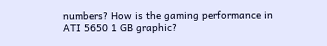numbers? How is the gaming performance in ATI 5650 1 GB graphic?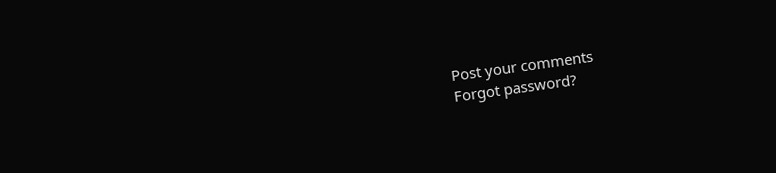Post your comments
Forgot password?